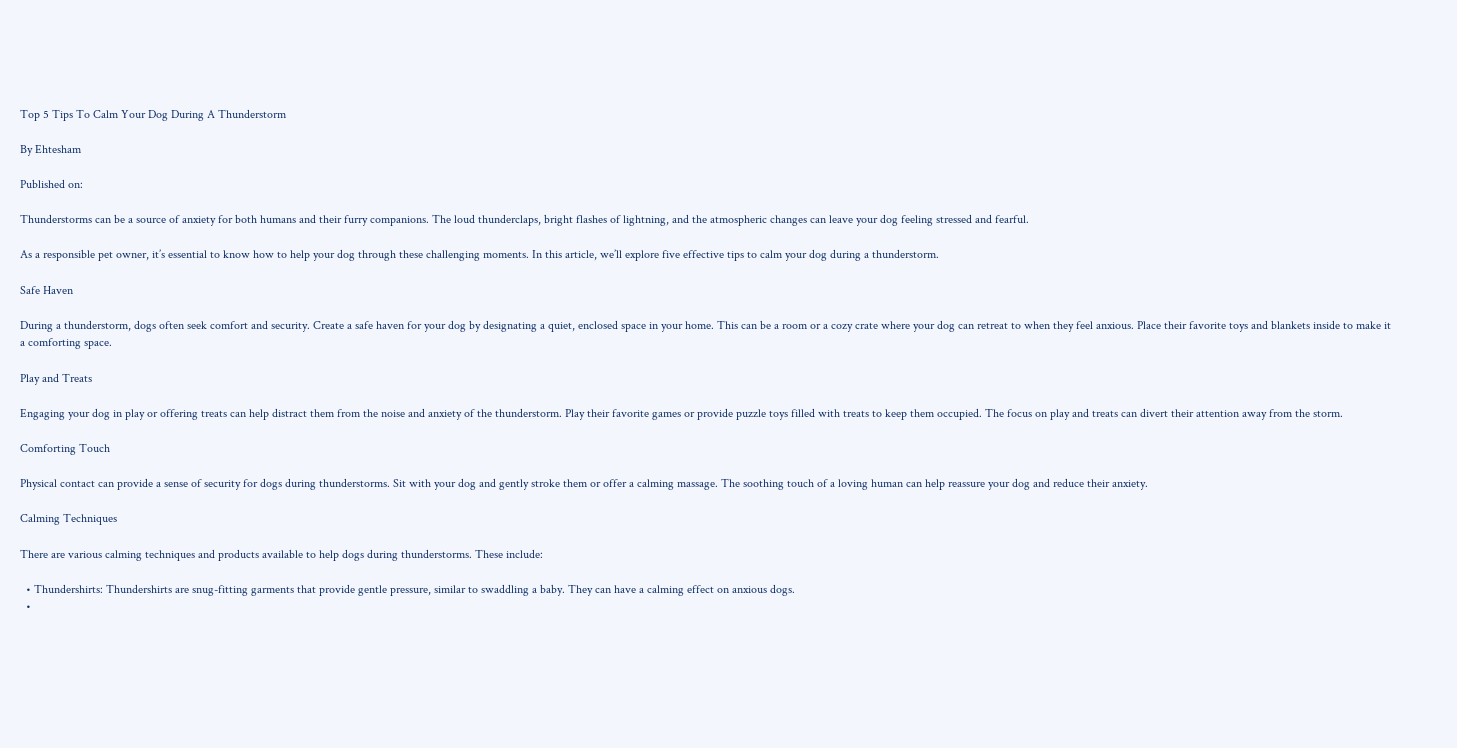Top 5 Tips To Calm Your Dog During A Thunderstorm

By Ehtesham

Published on:

Thunderstorms can be a source of anxiety for both humans and their furry companions. The loud thunderclaps, bright flashes of lightning, and the atmospheric changes can leave your dog feeling stressed and fearful.

As a responsible pet owner, it’s essential to know how to help your dog through these challenging moments. In this article, we’ll explore five effective tips to calm your dog during a thunderstorm.

Safe Haven

During a thunderstorm, dogs often seek comfort and security. Create a safe haven for your dog by designating a quiet, enclosed space in your home. This can be a room or a cozy crate where your dog can retreat to when they feel anxious. Place their favorite toys and blankets inside to make it a comforting space.

Play and Treats

Engaging your dog in play or offering treats can help distract them from the noise and anxiety of the thunderstorm. Play their favorite games or provide puzzle toys filled with treats to keep them occupied. The focus on play and treats can divert their attention away from the storm.

Comforting Touch

Physical contact can provide a sense of security for dogs during thunderstorms. Sit with your dog and gently stroke them or offer a calming massage. The soothing touch of a loving human can help reassure your dog and reduce their anxiety.

Calming Techniques

There are various calming techniques and products available to help dogs during thunderstorms. These include:

  • Thundershirts: Thundershirts are snug-fitting garments that provide gentle pressure, similar to swaddling a baby. They can have a calming effect on anxious dogs.
  •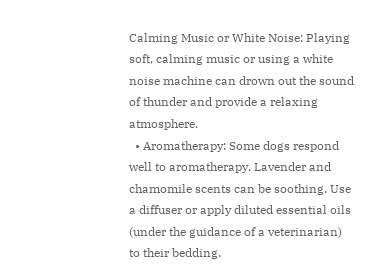Calming Music or White Noise: Playing soft, calming music or using a white noise machine can drown out the sound of thunder and provide a relaxing atmosphere.
  • Aromatherapy: Some dogs respond well to aromatherapy. Lavender and chamomile scents can be soothing. Use a diffuser or apply diluted essential oils (under the guidance of a veterinarian) to their bedding.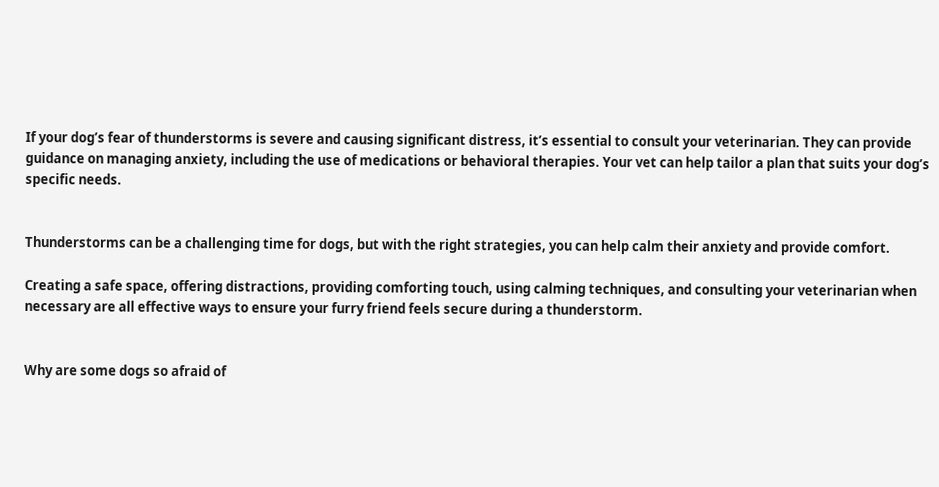If your dog’s fear of thunderstorms is severe and causing significant distress, it’s essential to consult your veterinarian. They can provide guidance on managing anxiety, including the use of medications or behavioral therapies. Your vet can help tailor a plan that suits your dog’s specific needs.


Thunderstorms can be a challenging time for dogs, but with the right strategies, you can help calm their anxiety and provide comfort.

Creating a safe space, offering distractions, providing comforting touch, using calming techniques, and consulting your veterinarian when necessary are all effective ways to ensure your furry friend feels secure during a thunderstorm.


Why are some dogs so afraid of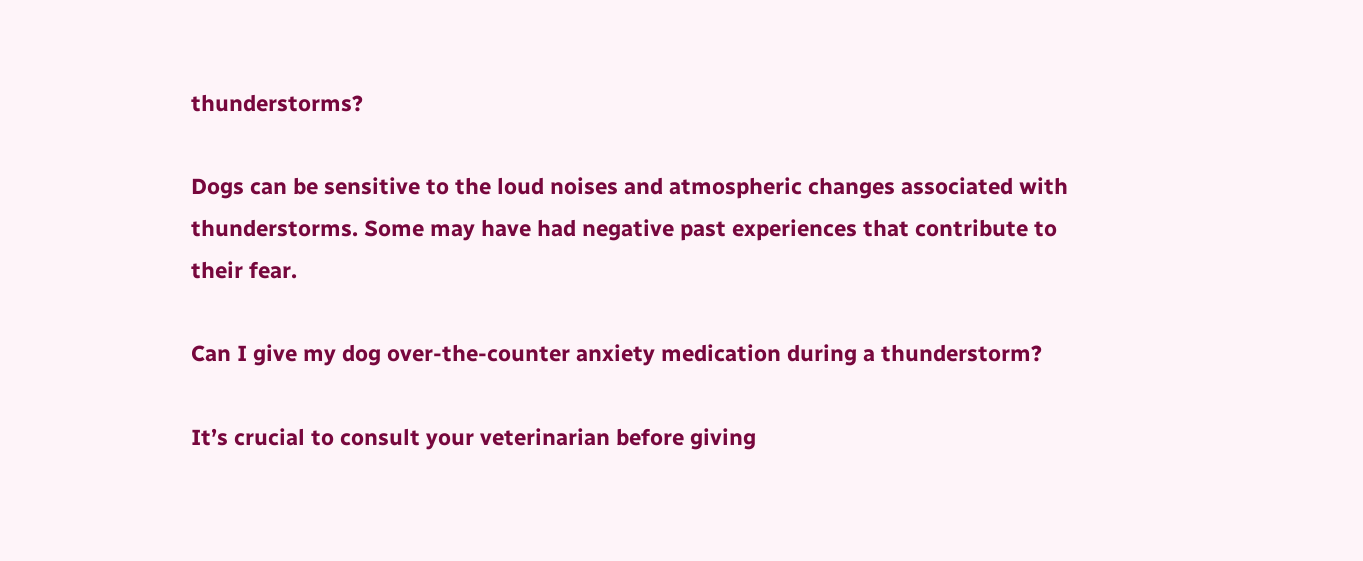thunderstorms?

Dogs can be sensitive to the loud noises and atmospheric changes associated with thunderstorms. Some may have had negative past experiences that contribute to their fear.

Can I give my dog over-the-counter anxiety medication during a thunderstorm?

It’s crucial to consult your veterinarian before giving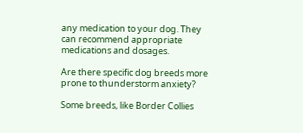any medication to your dog. They can recommend appropriate medications and dosages.

Are there specific dog breeds more prone to thunderstorm anxiety?

Some breeds, like Border Collies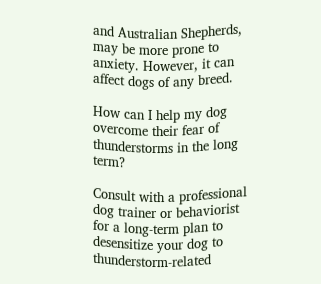and Australian Shepherds, may be more prone to anxiety. However, it can affect dogs of any breed.

How can I help my dog overcome their fear of thunderstorms in the long term?

Consult with a professional dog trainer or behaviorist for a long-term plan to desensitize your dog to thunderstorm-related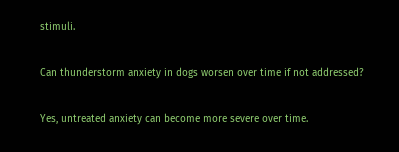stimuli.

Can thunderstorm anxiety in dogs worsen over time if not addressed?

Yes, untreated anxiety can become more severe over time.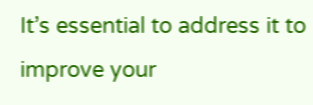It’s essential to address it to improve your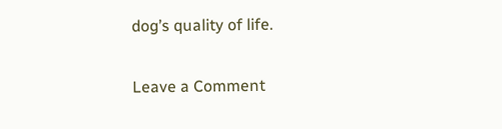dog’s quality of life.

Leave a Comment